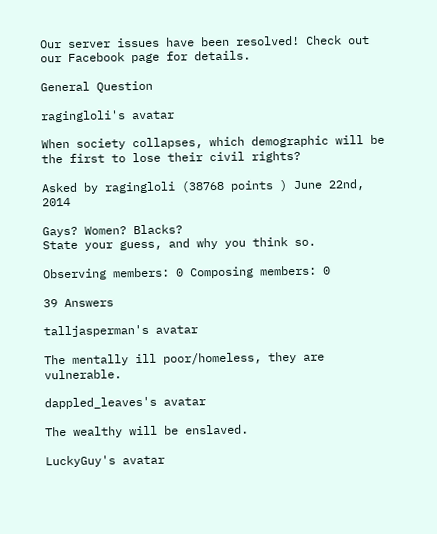Our server issues have been resolved! Check out our Facebook page for details.

General Question

ragingloli's avatar

When society collapses, which demographic will be the first to lose their civil rights?

Asked by ragingloli (38768 points ) June 22nd, 2014

Gays? Women? Blacks?
State your guess, and why you think so.

Observing members: 0 Composing members: 0

39 Answers

talljasperman's avatar

The mentally ill poor/homeless, they are vulnerable.

dappled_leaves's avatar

The wealthy will be enslaved.

LuckyGuy's avatar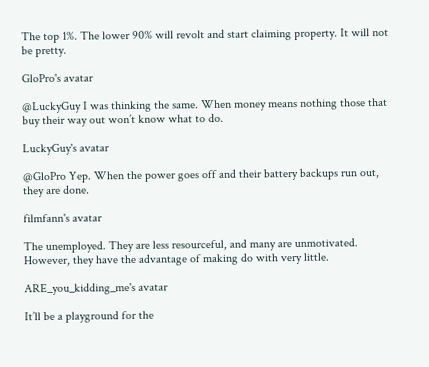The top 1%. The lower 90% will revolt and start claiming property. It will not be pretty.

GloPro's avatar

@LuckyGuy I was thinking the same. When money means nothing those that buy their way out won’t know what to do.

LuckyGuy's avatar

@GloPro Yep. When the power goes off and their battery backups run out, they are done.

filmfann's avatar

The unemployed. They are less resourceful, and many are unmotivated. However, they have the advantage of making do with very little.

ARE_you_kidding_me's avatar

It’ll be a playground for the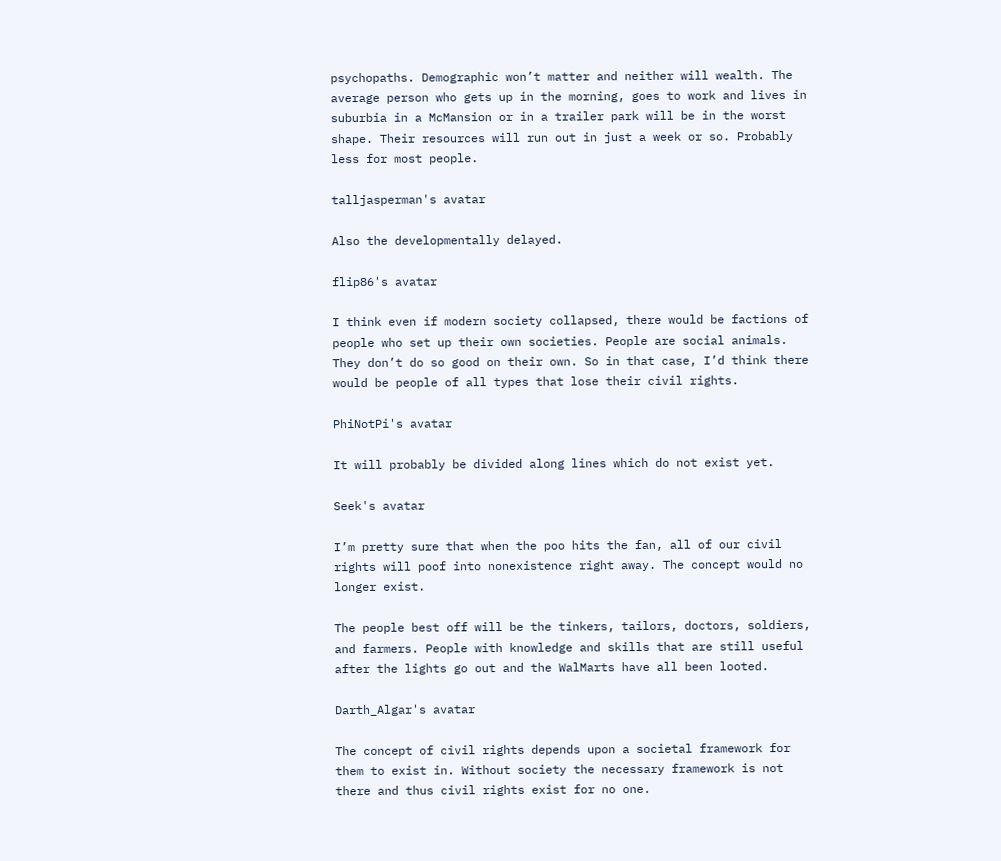psychopaths. Demographic won’t matter and neither will wealth. The average person who gets up in the morning, goes to work and lives in suburbia in a McMansion or in a trailer park will be in the worst shape. Their resources will run out in just a week or so. Probably less for most people.

talljasperman's avatar

Also the developmentally delayed.

flip86's avatar

I think even if modern society collapsed, there would be factions of people who set up their own societies. People are social animals. They don’t do so good on their own. So in that case, I’d think there would be people of all types that lose their civil rights.

PhiNotPi's avatar

It will probably be divided along lines which do not exist yet.

Seek's avatar

I’m pretty sure that when the poo hits the fan, all of our civil rights will poof into nonexistence right away. The concept would no longer exist.

The people best off will be the tinkers, tailors, doctors, soldiers, and farmers. People with knowledge and skills that are still useful after the lights go out and the WalMarts have all been looted.

Darth_Algar's avatar

The concept of civil rights depends upon a societal framework for them to exist in. Without society the necessary framework is not there and thus civil rights exist for no one.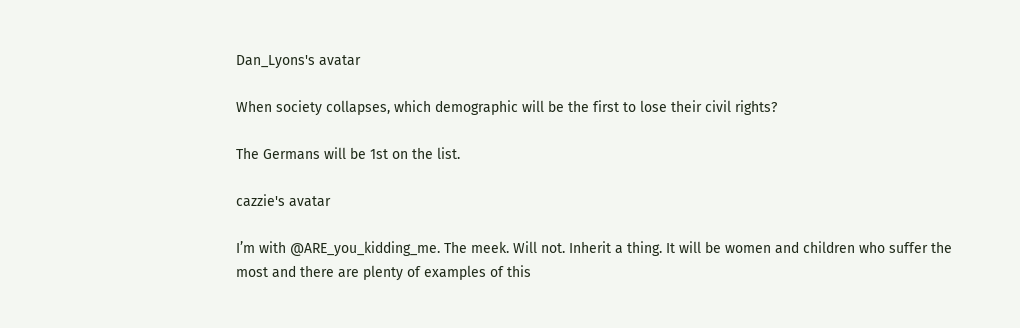Dan_Lyons's avatar

When society collapses, which demographic will be the first to lose their civil rights?

The Germans will be 1st on the list.

cazzie's avatar

I’m with @ARE_you_kidding_me. The meek. Will not. Inherit a thing. It will be women and children who suffer the most and there are plenty of examples of this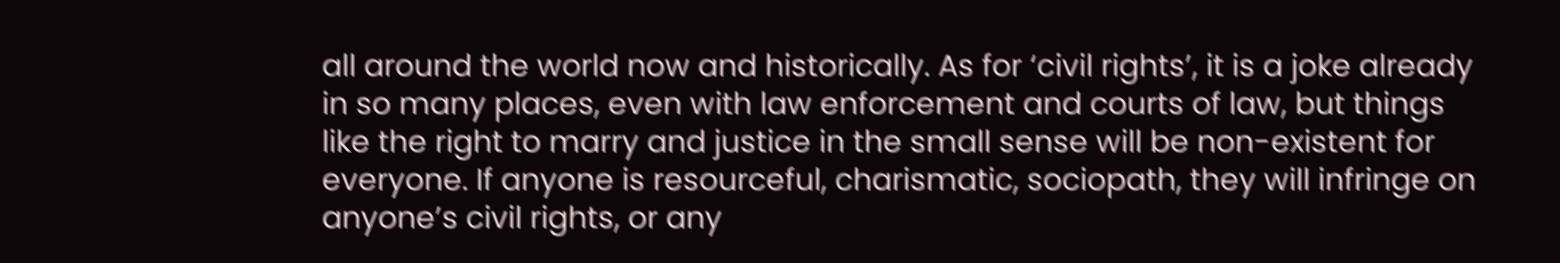all around the world now and historically. As for ‘civil rights’, it is a joke already in so many places, even with law enforcement and courts of law, but things like the right to marry and justice in the small sense will be non-existent for everyone. If anyone is resourceful, charismatic, sociopath, they will infringe on anyone’s civil rights, or any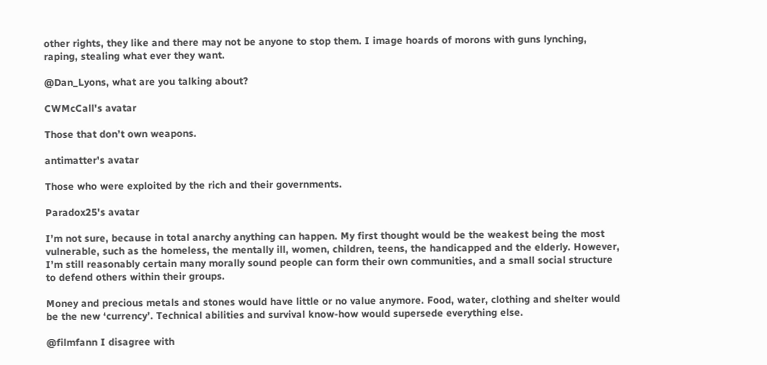other rights, they like and there may not be anyone to stop them. I image hoards of morons with guns lynching, raping, stealing what ever they want.

@Dan_Lyons, what are you talking about?

CWMcCall's avatar

Those that don’t own weapons.

antimatter's avatar

Those who were exploited by the rich and their governments.

Paradox25's avatar

I’m not sure, because in total anarchy anything can happen. My first thought would be the weakest being the most vulnerable, such as the homeless, the mentally ill, women, children, teens, the handicapped and the elderly. However, I’m still reasonably certain many morally sound people can form their own communities, and a small social structure to defend others within their groups.

Money and precious metals and stones would have little or no value anymore. Food, water, clothing and shelter would be the new ‘currency’. Technical abilities and survival know-how would supersede everything else.

@filmfann I disagree with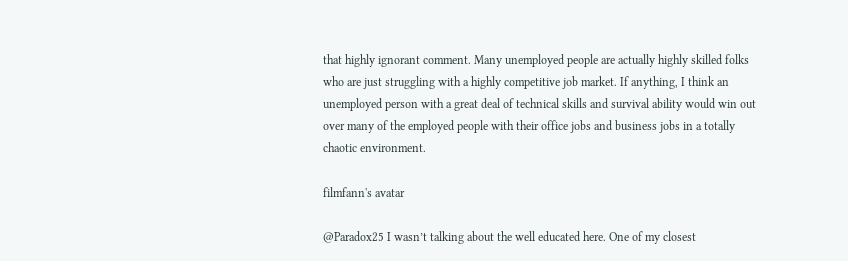that highly ignorant comment. Many unemployed people are actually highly skilled folks who are just struggling with a highly competitive job market. If anything, I think an unemployed person with a great deal of technical skills and survival ability would win out over many of the employed people with their office jobs and business jobs in a totally chaotic environment.

filmfann's avatar

@Paradox25 I wasn’t talking about the well educated here. One of my closest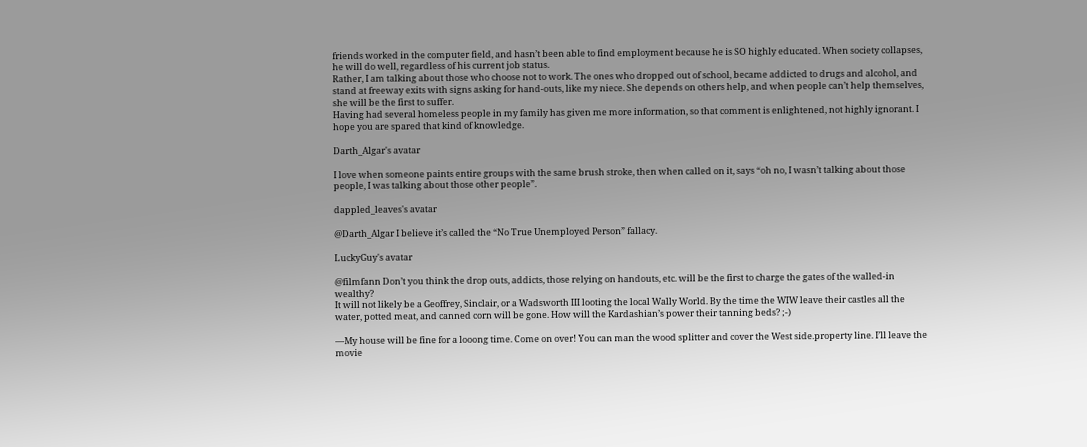friends worked in the computer field, and hasn’t been able to find employment because he is SO highly educated. When society collapses, he will do well, regardless of his current job status.
Rather, I am talking about those who choose not to work. The ones who dropped out of school, became addicted to drugs and alcohol, and stand at freeway exits with signs asking for hand-outs, like my niece. She depends on others help, and when people can’t help themselves, she will be the first to suffer.
Having had several homeless people in my family has given me more information, so that comment is enlightened, not highly ignorant. I hope you are spared that kind of knowledge.

Darth_Algar's avatar

I love when someone paints entire groups with the same brush stroke, then when called on it, says “oh no, I wasn’t talking about those people, I was talking about those other people”.

dappled_leaves's avatar

@Darth_Algar I believe it’s called the “No True Unemployed Person” fallacy.

LuckyGuy's avatar

@filmfann Don’t you think the drop outs, addicts, those relying on handouts, etc. will be the first to charge the gates of the walled-in wealthy?
It will not likely be a Geoffrey, Sinclair, or a Wadsworth III looting the local Wally World. By the time the WIW leave their castles all the water, potted meat, and canned corn will be gone. How will the Kardashian’s power their tanning beds? ;-)

—My house will be fine for a looong time. Come on over! You can man the wood splitter and cover the West side.property line. I’ll leave the movie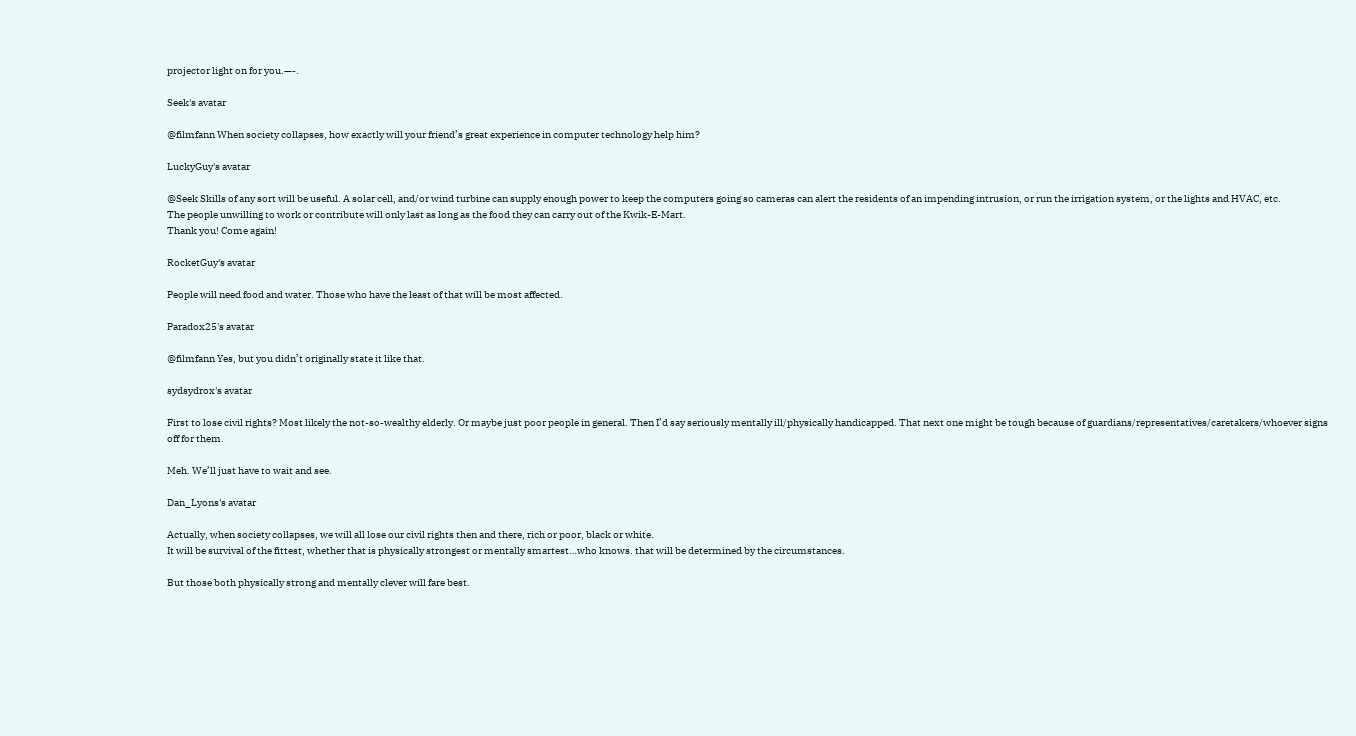projector light on for you.—-.

Seek's avatar

@filmfann When society collapses, how exactly will your friend’s great experience in computer technology help him?

LuckyGuy's avatar

@Seek Skills of any sort will be useful. A solar cell, and/or wind turbine can supply enough power to keep the computers going so cameras can alert the residents of an impending intrusion, or run the irrigation system, or the lights and HVAC, etc.
The people unwilling to work or contribute will only last as long as the food they can carry out of the Kwik-E-Mart.
Thank you! Come again!

RocketGuy's avatar

People will need food and water. Those who have the least of that will be most affected.

Paradox25's avatar

@filmfann Yes, but you didn’t originally state it like that.

sydsydrox's avatar

First to lose civil rights? Most likely the not-so-wealthy elderly. Or maybe just poor people in general. Then I’d say seriously mentally ill/physically handicapped. That next one might be tough because of guardians/representatives/caretakers/whoever signs off for them.

Meh. We’ll just have to wait and see.

Dan_Lyons's avatar

Actually, when society collapses, we will all lose our civil rights then and there, rich or poor, black or white.
It will be survival of the fittest, whether that is physically strongest or mentally smartest…who knows. that will be determined by the circumstances.

But those both physically strong and mentally clever will fare best.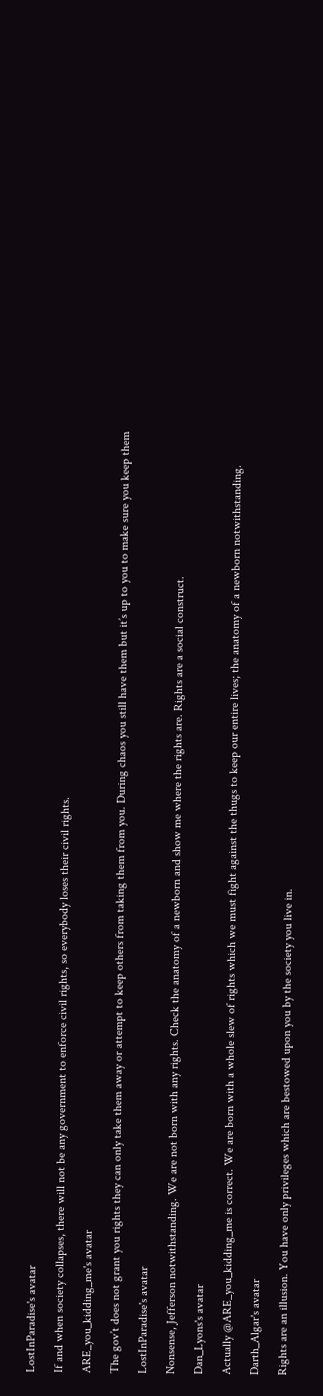LostInParadise's avatar

If and when society collapses, there will not be any government to enforce civil rights, so everybody loses their civil rights.

ARE_you_kidding_me's avatar

The gov’t does not grant you rights they can only take them away or attempt to keep others from taking them from you. During chaos you still have them but it’s up to you to make sure you keep them

LostInParadise's avatar

Nonsense, Jefferson notwithstanding. We are not born with any rights. Check the anatomy of a newborn and show me where the rights are. Rights are a social construct.

Dan_Lyons's avatar

Actually @ARE_you_kidding_me is correct. We are born with a whole slew of rights which we must fight against the thugs to keep our entire lives; the anatomy of a newborn notwithstanding.

Darth_Algar's avatar

Rights are an illusion. You have only privileges which are bestowed upon you by the society you live in.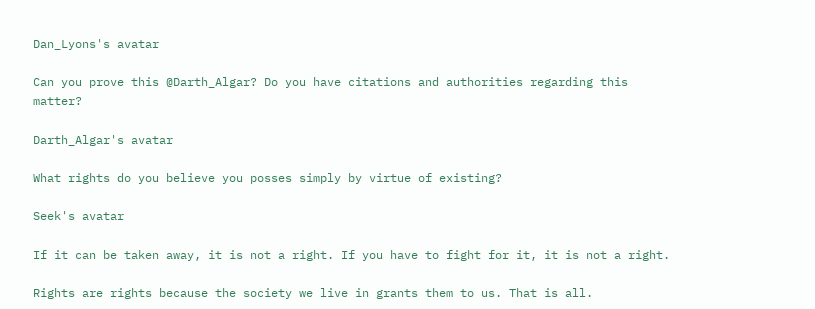Dan_Lyons's avatar

Can you prove this @Darth_Algar? Do you have citations and authorities regarding this matter?

Darth_Algar's avatar

What rights do you believe you posses simply by virtue of existing?

Seek's avatar

If it can be taken away, it is not a right. If you have to fight for it, it is not a right.

Rights are rights because the society we live in grants them to us. That is all.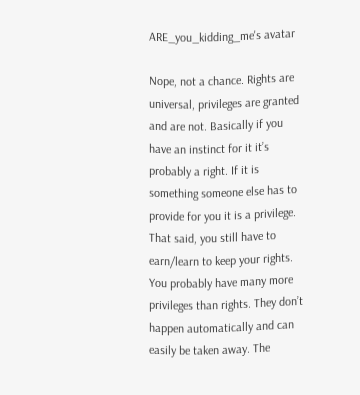ARE_you_kidding_me's avatar

Nope, not a chance. Rights are universal, privileges are granted and are not. Basically if you have an instinct for it it’s probably a right. If it is something someone else has to provide for you it is a privilege. That said, you still have to earn/learn to keep your rights. You probably have many more privileges than rights. They don’t happen automatically and can easily be taken away. The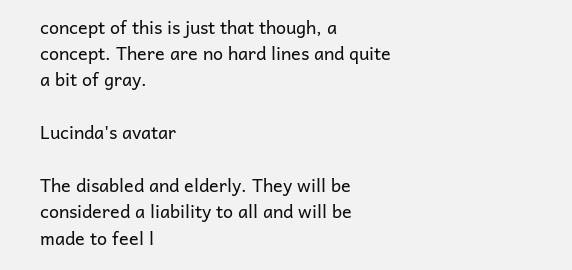concept of this is just that though, a concept. There are no hard lines and quite a bit of gray.

Lucinda's avatar

The disabled and elderly. They will be considered a liability to all and will be made to feel l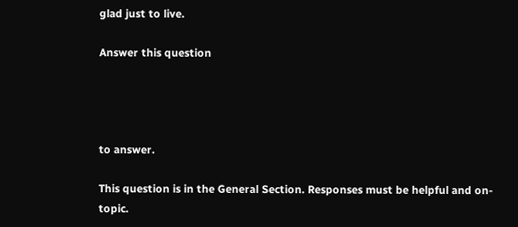glad just to live.

Answer this question




to answer.

This question is in the General Section. Responses must be helpful and on-topic.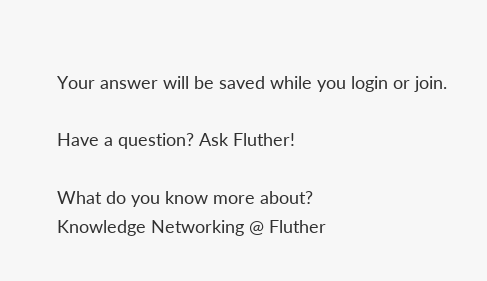Your answer will be saved while you login or join.

Have a question? Ask Fluther!

What do you know more about?
Knowledge Networking @ Fluther